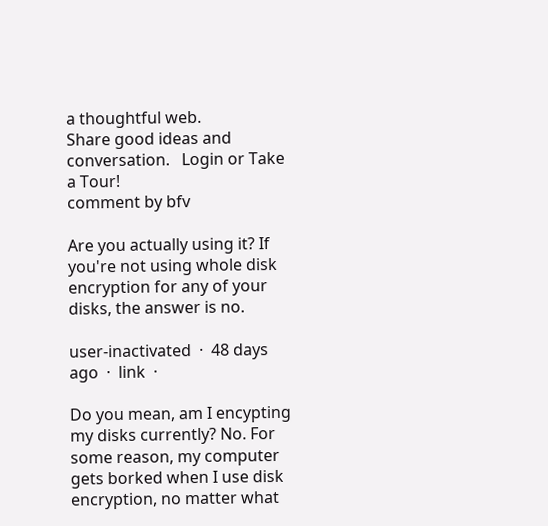a thoughtful web.
Share good ideas and conversation.   Login or Take a Tour!
comment by bfv

Are you actually using it? If you're not using whole disk encryption for any of your disks, the answer is no.

user-inactivated  ·  48 days ago  ·  link  ·

Do you mean, am I encypting my disks currently? No. For some reason, my computer gets borked when I use disk encryption, no matter what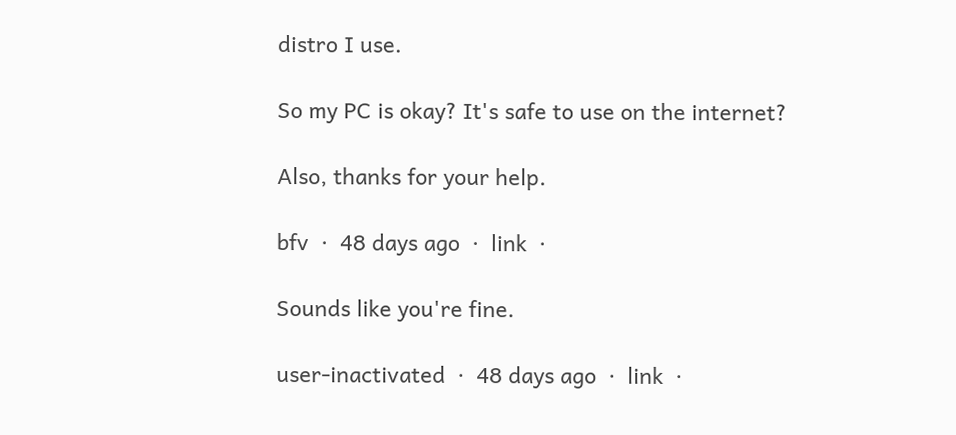distro I use.

So my PC is okay? It's safe to use on the internet?

Also, thanks for your help.

bfv  ·  48 days ago  ·  link  ·

Sounds like you're fine.

user-inactivated  ·  48 days ago  ·  link  ·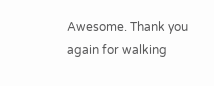Awesome. Thank you again for walking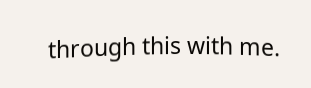through this with me.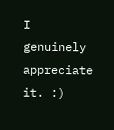I genuinely appreciate it. :)